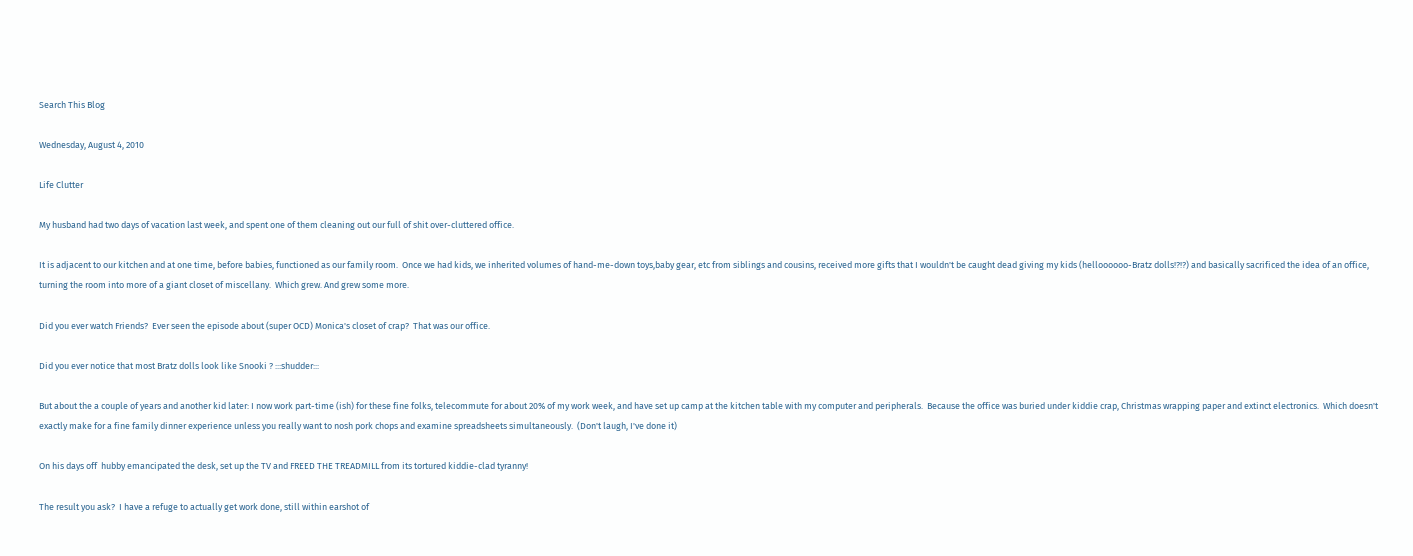Search This Blog

Wednesday, August 4, 2010

Life Clutter

My husband had two days of vacation last week, and spent one of them cleaning out our full of shit over-cluttered office.

It is adjacent to our kitchen and at one time, before babies, functioned as our family room.  Once we had kids, we inherited volumes of hand-me-down toys,baby gear, etc from siblings and cousins, received more gifts that I wouldn't be caught dead giving my kids (helloooooo-Bratz dolls!?!?) and basically sacrificed the idea of an office, turning the room into more of a giant closet of miscellany.  Which grew. And grew some more.

Did you ever watch Friends?  Ever seen the episode about (super OCD) Monica's closet of crap?  That was our office.

Did you ever notice that most Bratz dolls look like Snooki ? :::shudder:::

But about the a couple of years and another kid later: I now work part-time (ish) for these fine folks, telecommute for about 20% of my work week, and have set up camp at the kitchen table with my computer and peripherals.  Because the office was buried under kiddie crap, Christmas wrapping paper and extinct electronics.  Which doesn't exactly make for a fine family dinner experience unless you really want to nosh pork chops and examine spreadsheets simultaneously.  (Don't laugh, I've done it)

On his days off  hubby emancipated the desk, set up the TV and FREED THE TREADMILL from its tortured kiddie-clad tyranny!

The result you ask?  I have a refuge to actually get work done, still within earshot of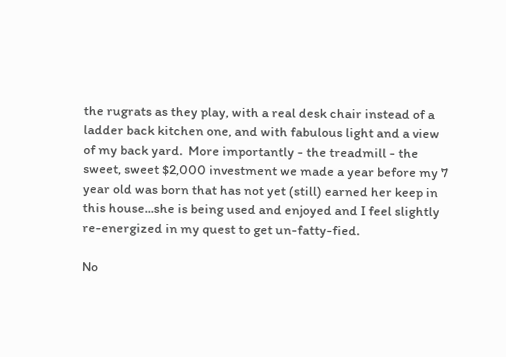the rugrats as they play, with a real desk chair instead of a ladder back kitchen one, and with fabulous light and a view of my back yard.  More importantly - the treadmill - the sweet, sweet $2,000 investment we made a year before my 7 year old was born that has not yet (still) earned her keep in this house...she is being used and enjoyed and I feel slightly re-energized in my quest to get un-fatty-fied.

No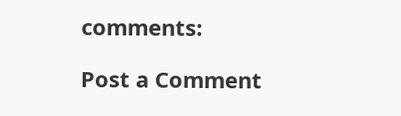comments:

Post a Comment